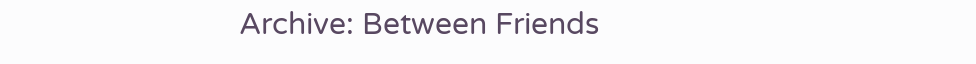Archive: Between Friends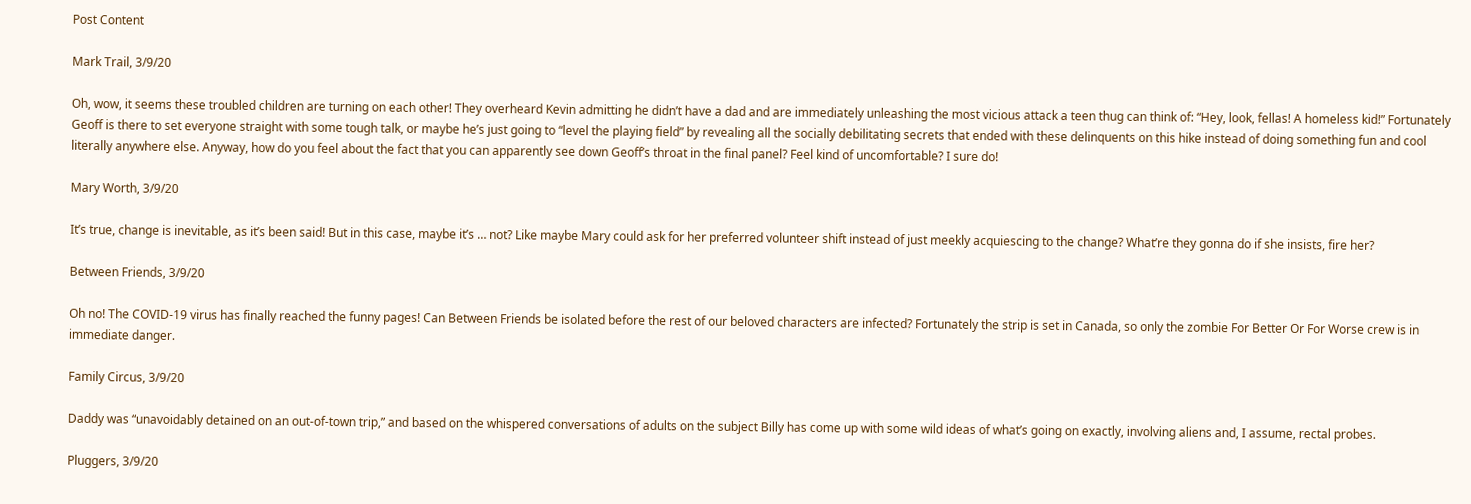Post Content

Mark Trail, 3/9/20

Oh, wow, it seems these troubled children are turning on each other! They overheard Kevin admitting he didn’t have a dad and are immediately unleashing the most vicious attack a teen thug can think of: “Hey, look, fellas! A homeless kid!” Fortunately Geoff is there to set everyone straight with some tough talk, or maybe he’s just going to “level the playing field” by revealing all the socially debilitating secrets that ended with these delinquents on this hike instead of doing something fun and cool literally anywhere else. Anyway, how do you feel about the fact that you can apparently see down Geoff’s throat in the final panel? Feel kind of uncomfortable? I sure do!

Mary Worth, 3/9/20

It’s true, change is inevitable, as it’s been said! But in this case, maybe it’s … not? Like maybe Mary could ask for her preferred volunteer shift instead of just meekly acquiescing to the change? What’re they gonna do if she insists, fire her?

Between Friends, 3/9/20

Oh no! The COVID-19 virus has finally reached the funny pages! Can Between Friends be isolated before the rest of our beloved characters are infected? Fortunately the strip is set in Canada, so only the zombie For Better Or For Worse crew is in immediate danger.

Family Circus, 3/9/20

Daddy was “unavoidably detained on an out-of-town trip,” and based on the whispered conversations of adults on the subject Billy has come up with some wild ideas of what’s going on exactly, involving aliens and, I assume, rectal probes.

Pluggers, 3/9/20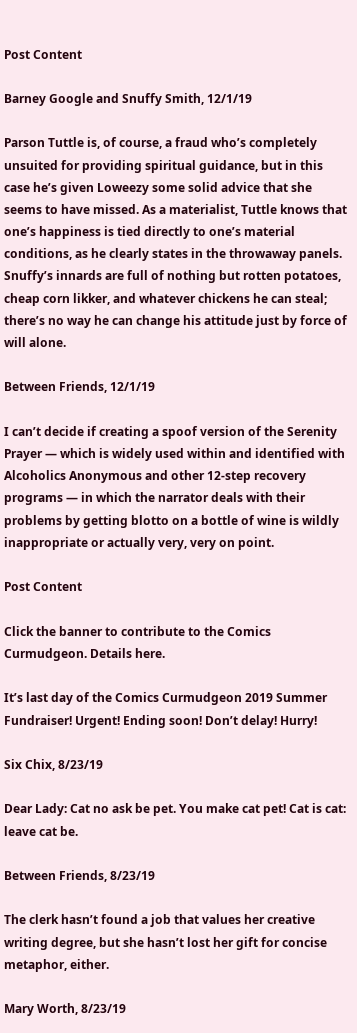Post Content

Barney Google and Snuffy Smith, 12/1/19

Parson Tuttle is, of course, a fraud who’s completely unsuited for providing spiritual guidance, but in this case he’s given Loweezy some solid advice that she seems to have missed. As a materialist, Tuttle knows that one’s happiness is tied directly to one’s material conditions, as he clearly states in the throwaway panels. Snuffy’s innards are full of nothing but rotten potatoes, cheap corn likker, and whatever chickens he can steal; there’s no way he can change his attitude just by force of will alone.

Between Friends, 12/1/19

I can’t decide if creating a spoof version of the Serenity Prayer — which is widely used within and identified with Alcoholics Anonymous and other 12-step recovery programs — in which the narrator deals with their problems by getting blotto on a bottle of wine is wildly inappropriate or actually very, very on point.

Post Content

Click the banner to contribute to the Comics Curmudgeon. Details here.

It’s last day of the Comics Curmudgeon 2019 Summer Fundraiser! Urgent! Ending soon! Don’t delay! Hurry!

Six Chix, 8/23/19

Dear Lady: Cat no ask be pet. You make cat pet! Cat is cat: leave cat be.

Between Friends, 8/23/19

The clerk hasn’t found a job that values her creative writing degree, but she hasn’t lost her gift for concise metaphor, either.

Mary Worth, 8/23/19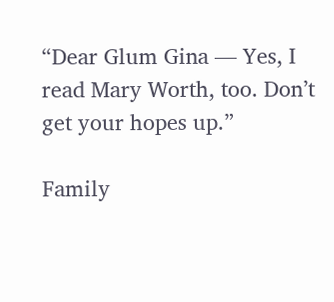“Dear Glum Gina — Yes, I read Mary Worth, too. Don’t get your hopes up.”

Family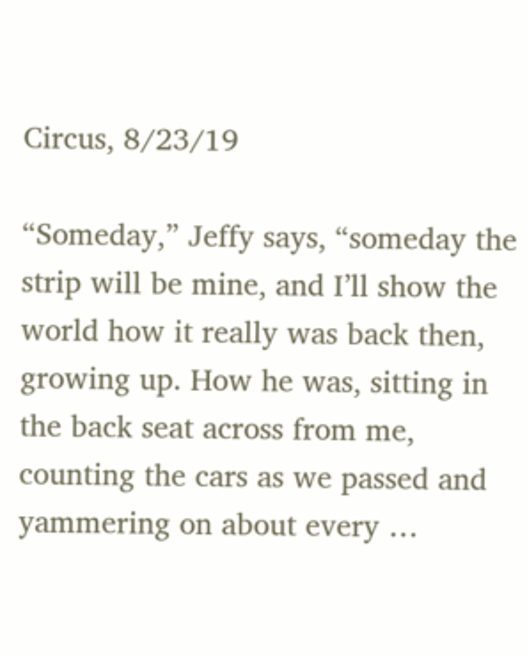Circus, 8/23/19

“Someday,” Jeffy says, “someday the strip will be mine, and I’ll show the world how it really was back then, growing up. How he was, sitting in the back seat across from me, counting the cars as we passed and yammering on about every …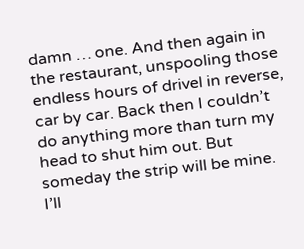damn … one. And then again in the restaurant, unspooling those endless hours of drivel in reverse, car by car. Back then I couldn’t do anything more than turn my head to shut him out. But someday the strip will be mine. I’ll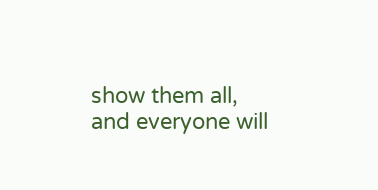show them all, and everyone will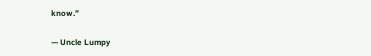know.”

— Uncle Lumpy